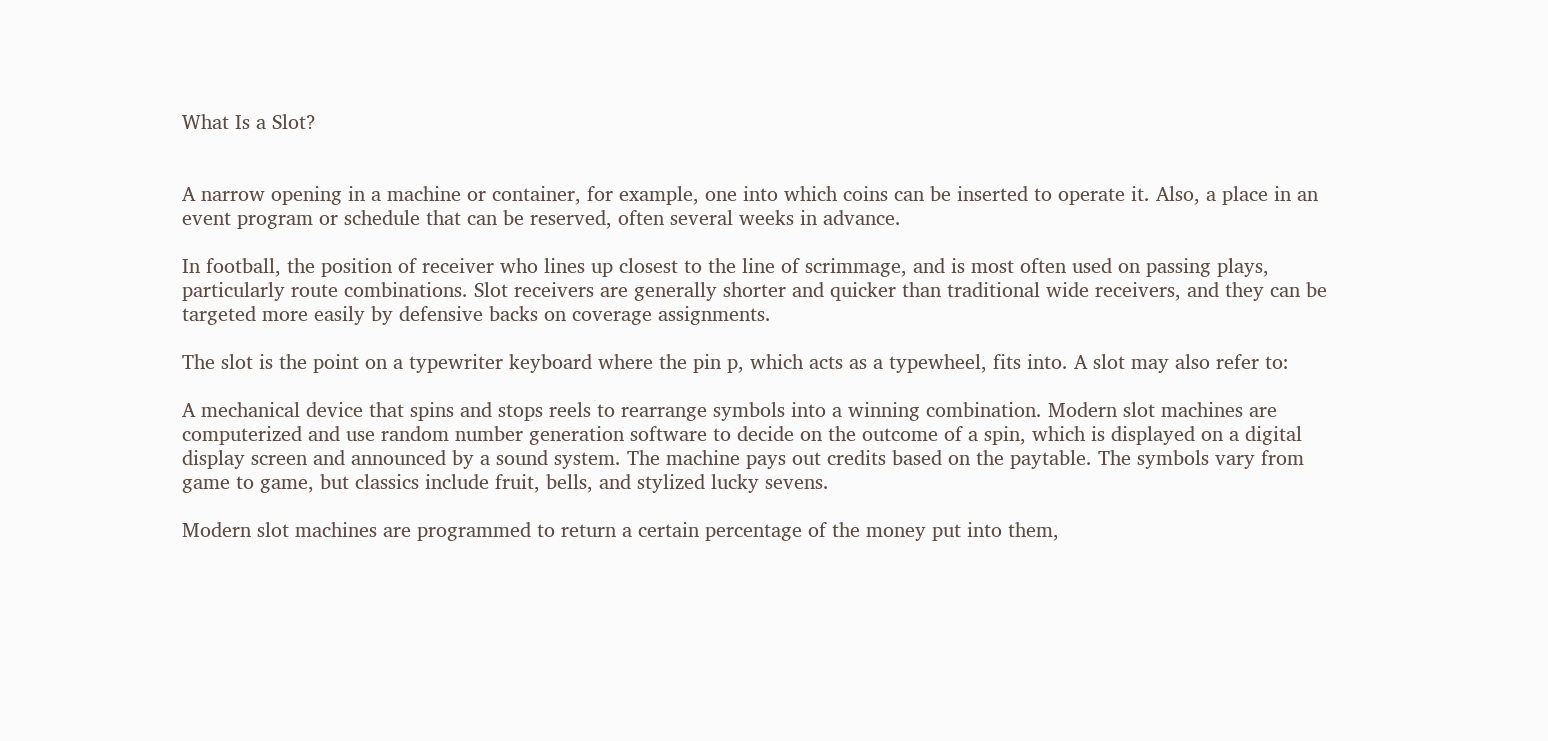What Is a Slot?


A narrow opening in a machine or container, for example, one into which coins can be inserted to operate it. Also, a place in an event program or schedule that can be reserved, often several weeks in advance.

In football, the position of receiver who lines up closest to the line of scrimmage, and is most often used on passing plays, particularly route combinations. Slot receivers are generally shorter and quicker than traditional wide receivers, and they can be targeted more easily by defensive backs on coverage assignments.

The slot is the point on a typewriter keyboard where the pin p, which acts as a typewheel, fits into. A slot may also refer to:

A mechanical device that spins and stops reels to rearrange symbols into a winning combination. Modern slot machines are computerized and use random number generation software to decide on the outcome of a spin, which is displayed on a digital display screen and announced by a sound system. The machine pays out credits based on the paytable. The symbols vary from game to game, but classics include fruit, bells, and stylized lucky sevens.

Modern slot machines are programmed to return a certain percentage of the money put into them,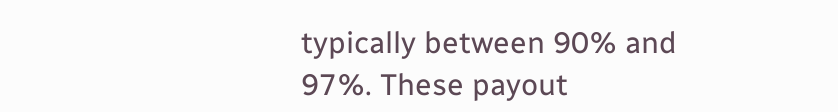typically between 90% and 97%. These payout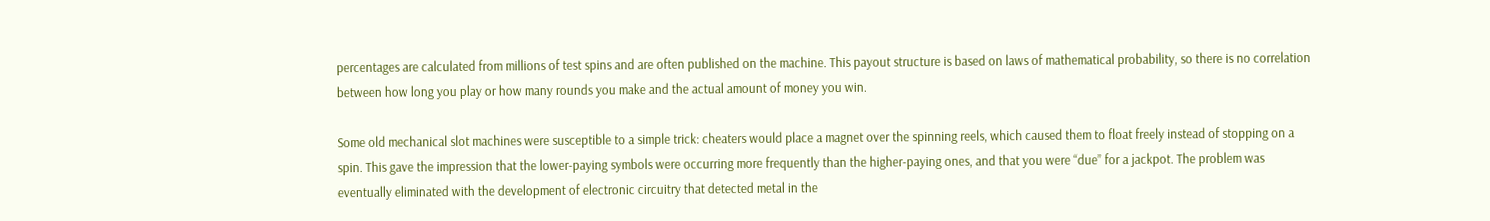percentages are calculated from millions of test spins and are often published on the machine. This payout structure is based on laws of mathematical probability, so there is no correlation between how long you play or how many rounds you make and the actual amount of money you win.

Some old mechanical slot machines were susceptible to a simple trick: cheaters would place a magnet over the spinning reels, which caused them to float freely instead of stopping on a spin. This gave the impression that the lower-paying symbols were occurring more frequently than the higher-paying ones, and that you were “due” for a jackpot. The problem was eventually eliminated with the development of electronic circuitry that detected metal in the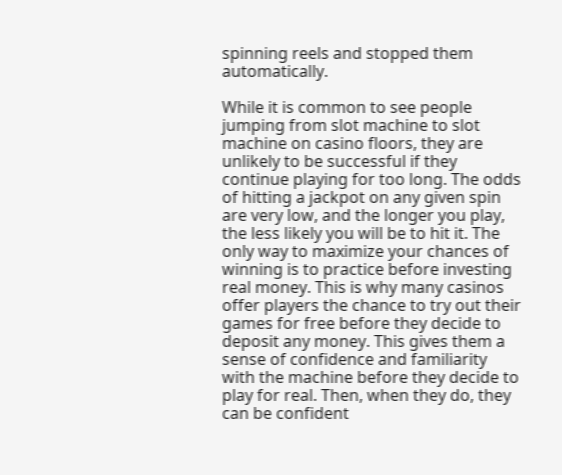spinning reels and stopped them automatically.

While it is common to see people jumping from slot machine to slot machine on casino floors, they are unlikely to be successful if they continue playing for too long. The odds of hitting a jackpot on any given spin are very low, and the longer you play, the less likely you will be to hit it. The only way to maximize your chances of winning is to practice before investing real money. This is why many casinos offer players the chance to try out their games for free before they decide to deposit any money. This gives them a sense of confidence and familiarity with the machine before they decide to play for real. Then, when they do, they can be confident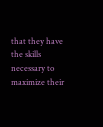that they have the skills necessary to maximize their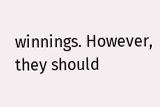winnings. However, they should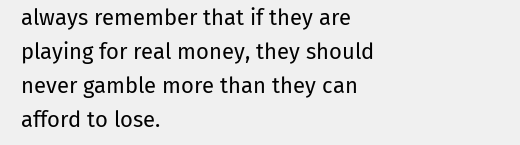always remember that if they are playing for real money, they should never gamble more than they can afford to lose.